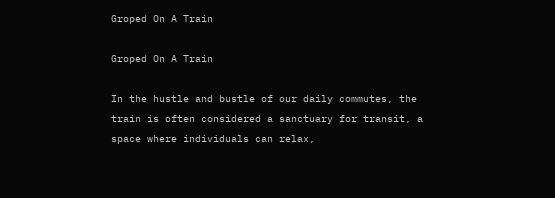Groped On A Train

Groped On A Train

In the hustle and bustle of our daily commutes, the train is often considered a sanctuary for transit, a space where individuals can relax,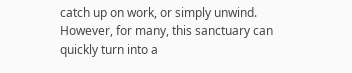catch up on work, or simply unwind. However, for many, this sanctuary can quickly turn into a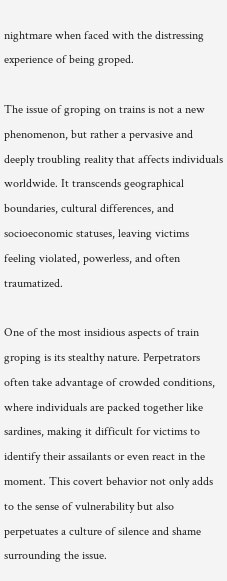nightmare when faced with the distressing experience of being groped.

The issue of groping on trains is not a new phenomenon, but rather a pervasive and deeply troubling reality that affects individuals worldwide. It transcends geographical boundaries, cultural differences, and socioeconomic statuses, leaving victims feeling violated, powerless, and often traumatized.

One of the most insidious aspects of train groping is its stealthy nature. Perpetrators often take advantage of crowded conditions, where individuals are packed together like sardines, making it difficult for victims to identify their assailants or even react in the moment. This covert behavior not only adds to the sense of vulnerability but also perpetuates a culture of silence and shame surrounding the issue.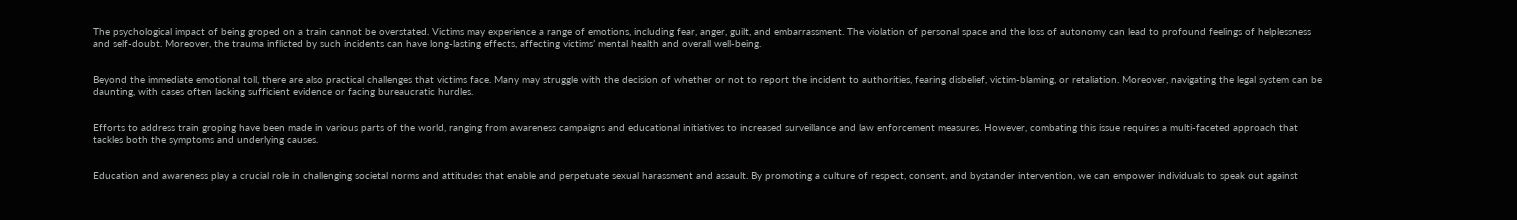The psychological impact of being groped on a train cannot be overstated. Victims may experience a range of emotions, including fear, anger, guilt, and embarrassment. The violation of personal space and the loss of autonomy can lead to profound feelings of helplessness and self-doubt. Moreover, the trauma inflicted by such incidents can have long-lasting effects, affecting victims’ mental health and overall well-being.


Beyond the immediate emotional toll, there are also practical challenges that victims face. Many may struggle with the decision of whether or not to report the incident to authorities, fearing disbelief, victim-blaming, or retaliation. Moreover, navigating the legal system can be daunting, with cases often lacking sufficient evidence or facing bureaucratic hurdles.


Efforts to address train groping have been made in various parts of the world, ranging from awareness campaigns and educational initiatives to increased surveillance and law enforcement measures. However, combating this issue requires a multi-faceted approach that tackles both the symptoms and underlying causes.


Education and awareness play a crucial role in challenging societal norms and attitudes that enable and perpetuate sexual harassment and assault. By promoting a culture of respect, consent, and bystander intervention, we can empower individuals to speak out against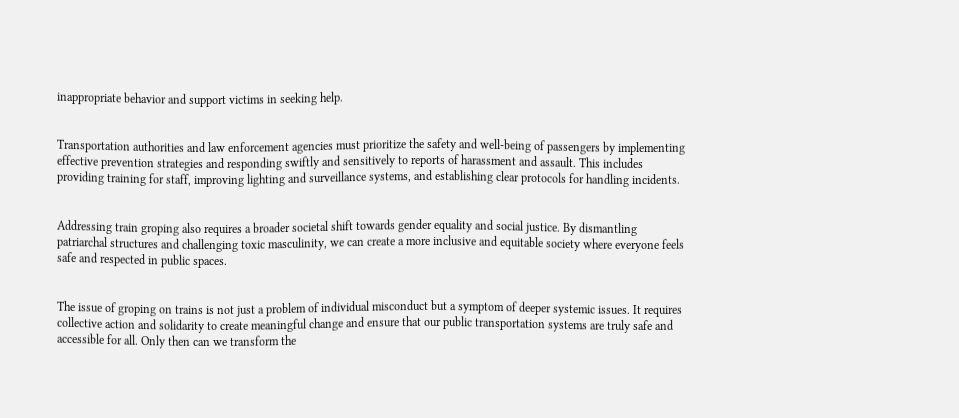inappropriate behavior and support victims in seeking help.


Transportation authorities and law enforcement agencies must prioritize the safety and well-being of passengers by implementing effective prevention strategies and responding swiftly and sensitively to reports of harassment and assault. This includes providing training for staff, improving lighting and surveillance systems, and establishing clear protocols for handling incidents.


Addressing train groping also requires a broader societal shift towards gender equality and social justice. By dismantling patriarchal structures and challenging toxic masculinity, we can create a more inclusive and equitable society where everyone feels safe and respected in public spaces.


The issue of groping on trains is not just a problem of individual misconduct but a symptom of deeper systemic issues. It requires collective action and solidarity to create meaningful change and ensure that our public transportation systems are truly safe and accessible for all. Only then can we transform the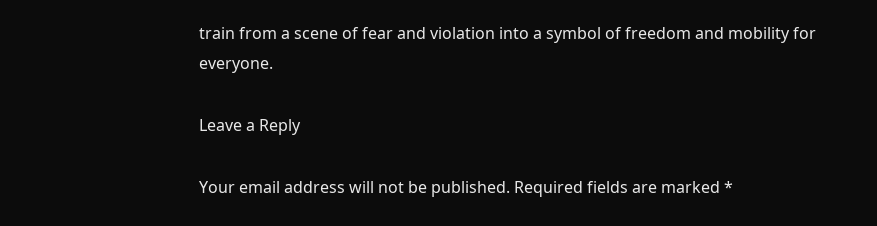train from a scene of fear and violation into a symbol of freedom and mobility for everyone.

Leave a Reply

Your email address will not be published. Required fields are marked *